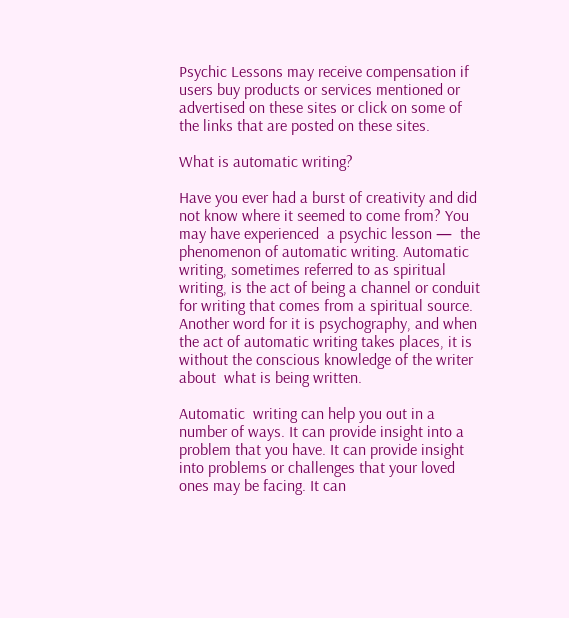Psychic Lessons may receive compensation if users buy products or services mentioned or advertised on these sites or click on some of the links that are posted on these sites.

What is automatic writing?

Have you ever had a burst of creativity and did not know where it seemed to come from? You may have experienced  a psychic lesson —  the phenomenon of automatic writing. Automatic writing, sometimes referred to as spiritual writing, is the act of being a channel or conduit for writing that comes from a spiritual source.  Another word for it is psychography, and when the act of automatic writing takes places, it is without the conscious knowledge of the writer about  what is being written.

Automatic  writing can help you out in a number of ways. It can provide insight into a problem that you have. It can provide insight into problems or challenges that your loved ones may be facing. It can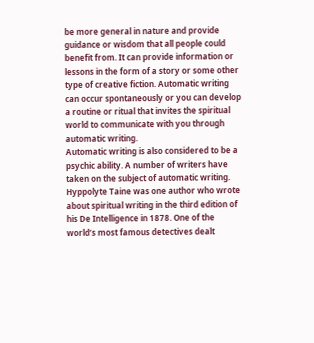be more general in nature and provide guidance or wisdom that all people could benefit from. It can provide information or lessons in the form of a story or some other type of creative fiction. Automatic writing can occur spontaneously or you can develop a routine or ritual that invites the spiritual world to communicate with you through automatic writing.
Automatic writing is also considered to be a psychic ability. A number of writers have taken on the subject of automatic writing.  Hyppolyte Taine was one author who wrote about spiritual writing in the third edition of his De Intelligence in 1878. One of the world’s most famous detectives dealt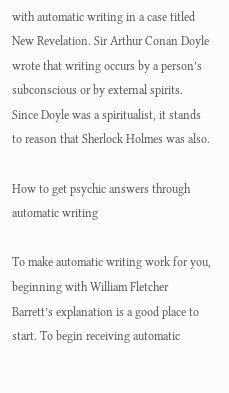with automatic writing in a case titled New Revelation. Sir Arthur Conan Doyle wrote that writing occurs by a person’s subconscious or by external spirits. Since Doyle was a spiritualist, it stands to reason that Sherlock Holmes was also.

How to get psychic answers through automatic writing

To make automatic writing work for you, beginning with William Fletcher Barrett’s explanation is a good place to start. To begin receiving automatic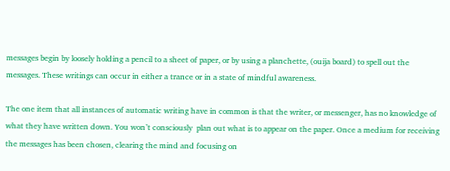messages begin by loosely holding a pencil to a sheet of paper, or by using a planchette, (ouija board) to spell out the messages. These writings can occur in either a trance or in a state of mindful awareness.

The one item that all instances of automatic writing have in common is that the writer, or messenger, has no knowledge of what they have written down. You won’t consciously  plan out what is to appear on the paper. Once a medium for receiving the messages has been chosen, clearing the mind and focusing on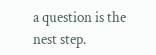a question is the nest step.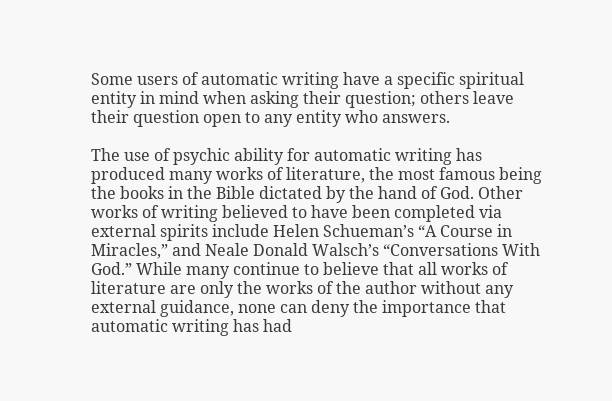Some users of automatic writing have a specific spiritual entity in mind when asking their question; others leave their question open to any entity who answers.

The use of psychic ability for automatic writing has produced many works of literature, the most famous being the books in the Bible dictated by the hand of God. Other works of writing believed to have been completed via external spirits include Helen Schueman’s “A Course in Miracles,” and Neale Donald Walsch’s “Conversations With God.” While many continue to believe that all works of literature are only the works of the author without any external guidance, none can deny the importance that automatic writing has had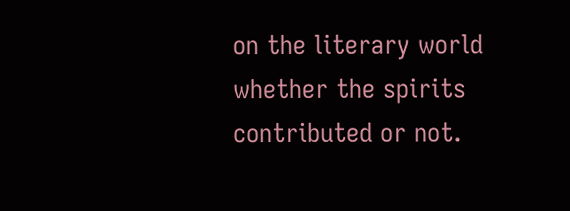on the literary world whether the spirits contributed or not.